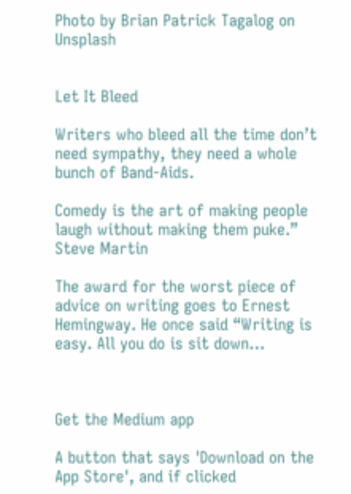Photo by Brian Patrick Tagalog on Unsplash


Let It Bleed

Writers who bleed all the time don’t need sympathy, they need a whole bunch of Band-Aids.

Comedy is the art of making people laugh without making them puke.” Steve Martin

The award for the worst piece of advice on writing goes to Ernest Hemingway. He once said “Writing is easy. All you do is sit down…



Get the Medium app

A button that says 'Download on the App Store', and if clicked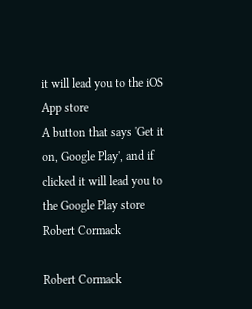it will lead you to the iOS App store
A button that says 'Get it on, Google Play', and if clicked it will lead you to the Google Play store
Robert Cormack

Robert Cormack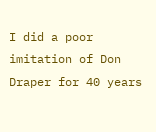I did a poor imitation of Don Draper for 40 years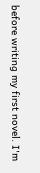before writing my first novel. I'm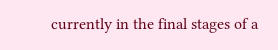currently in the final stages of a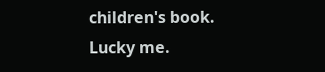children's book. Lucky me.